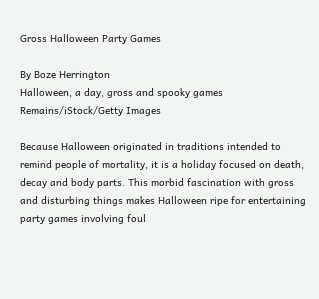Gross Halloween Party Games

By Boze Herrington
Halloween, a day, gross and spooky games
Remains/iStock/Getty Images

Because Halloween originated in traditions intended to remind people of mortality, it is a holiday focused on death, decay and body parts. This morbid fascination with gross and disturbing things makes Halloween ripe for entertaining party games involving foul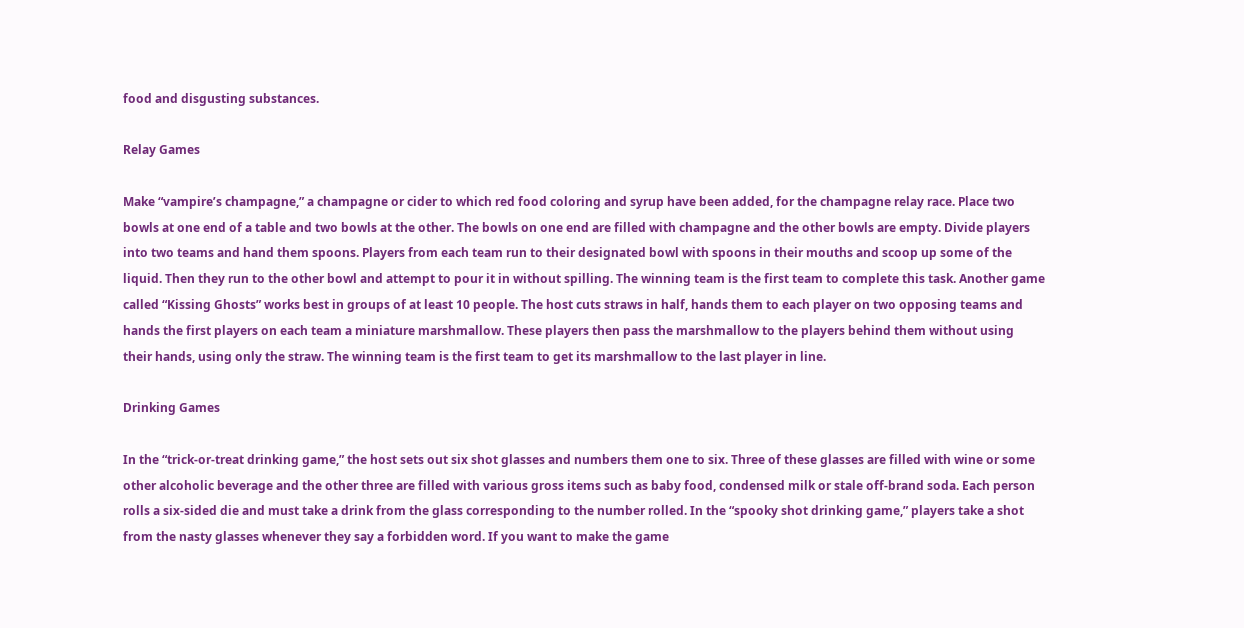food and disgusting substances.

Relay Games

Make “vampire’s champagne,” a champagne or cider to which red food coloring and syrup have been added, for the champagne relay race. Place two bowls at one end of a table and two bowls at the other. The bowls on one end are filled with champagne and the other bowls are empty. Divide players into two teams and hand them spoons. Players from each team run to their designated bowl with spoons in their mouths and scoop up some of the liquid. Then they run to the other bowl and attempt to pour it in without spilling. The winning team is the first team to complete this task. Another game called “Kissing Ghosts” works best in groups of at least 10 people. The host cuts straws in half, hands them to each player on two opposing teams and hands the first players on each team a miniature marshmallow. These players then pass the marshmallow to the players behind them without using their hands, using only the straw. The winning team is the first team to get its marshmallow to the last player in line.

Drinking Games

In the “trick-or-treat drinking game,” the host sets out six shot glasses and numbers them one to six. Three of these glasses are filled with wine or some other alcoholic beverage and the other three are filled with various gross items such as baby food, condensed milk or stale off-brand soda. Each person rolls a six-sided die and must take a drink from the glass corresponding to the number rolled. In the “spooky shot drinking game,” players take a shot from the nasty glasses whenever they say a forbidden word. If you want to make the game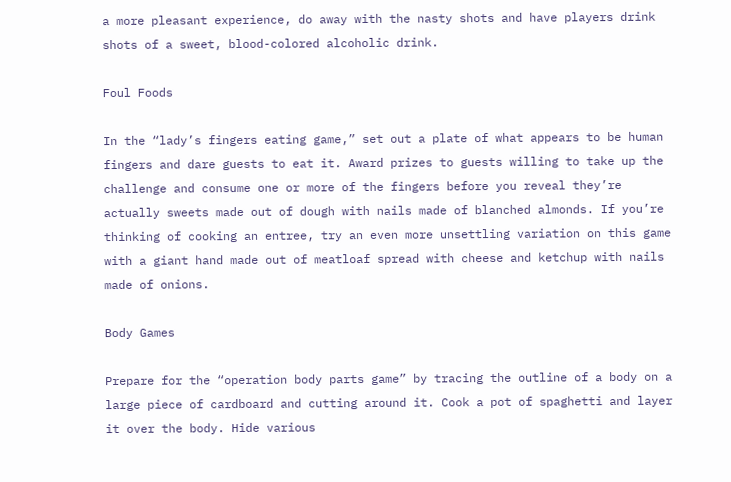a more pleasant experience, do away with the nasty shots and have players drink shots of a sweet, blood-colored alcoholic drink.

Foul Foods

In the “lady’s fingers eating game,” set out a plate of what appears to be human fingers and dare guests to eat it. Award prizes to guests willing to take up the challenge and consume one or more of the fingers before you reveal they’re actually sweets made out of dough with nails made of blanched almonds. If you’re thinking of cooking an entree, try an even more unsettling variation on this game with a giant hand made out of meatloaf spread with cheese and ketchup with nails made of onions.

Body Games

Prepare for the “operation body parts game” by tracing the outline of a body on a large piece of cardboard and cutting around it. Cook a pot of spaghetti and layer it over the body. Hide various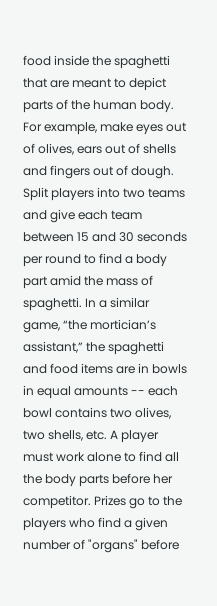food inside the spaghetti that are meant to depict parts of the human body. For example, make eyes out of olives, ears out of shells and fingers out of dough. Split players into two teams and give each team between 15 and 30 seconds per round to find a body part amid the mass of spaghetti. In a similar game, “the mortician’s assistant,” the spaghetti and food items are in bowls in equal amounts -- each bowl contains two olives, two shells, etc. A player must work alone to find all the body parts before her competitor. Prizes go to the players who find a given number of "organs" before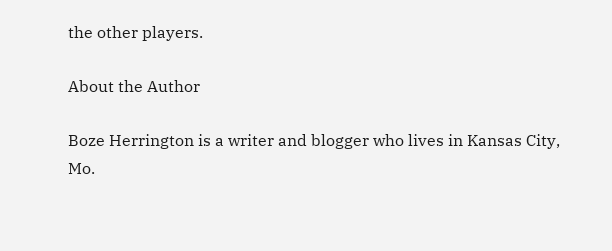the other players.

About the Author

Boze Herrington is a writer and blogger who lives in Kansas City, Mo.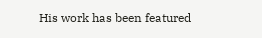His work has been featured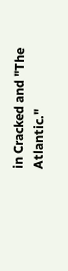in Cracked and "The Atlantic."